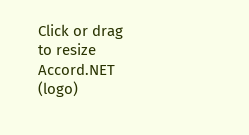Click or drag to resize
Accord.NET (logo)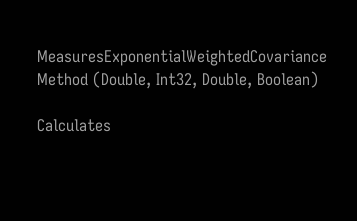MeasuresExponentialWeightedCovariance Method (Double, Int32, Double, Boolean)

Calculates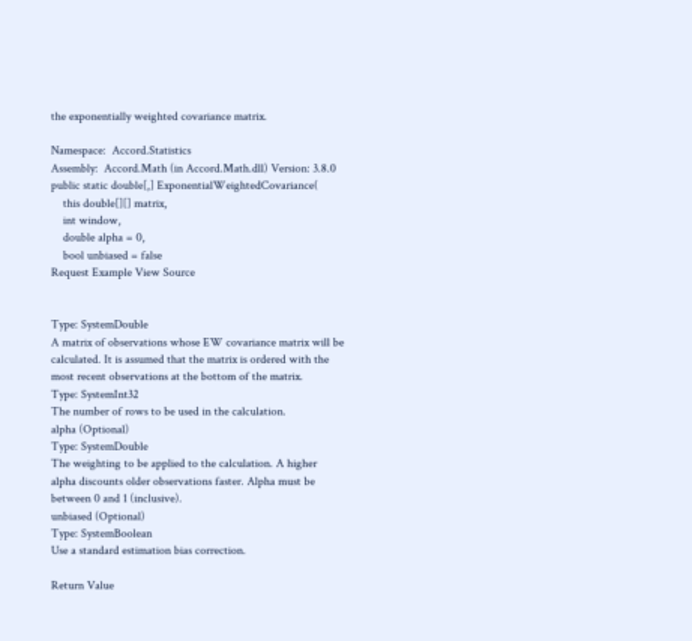the exponentially weighted covariance matrix.

Namespace:  Accord.Statistics
Assembly:  Accord.Math (in Accord.Math.dll) Version: 3.8.0
public static double[,] ExponentialWeightedCovariance(
    this double[][] matrix,
    int window,
    double alpha = 0,
    bool unbiased = false
Request Example View Source


Type: SystemDouble
A matrix of observations whose EW covariance matrix will be calculated. It is assumed that the matrix is ordered with the most recent observations at the bottom of the matrix.
Type: SystemInt32
The number of rows to be used in the calculation.
alpha (Optional)
Type: SystemDouble
The weighting to be applied to the calculation. A higher alpha discounts older observations faster. Alpha must be between 0 and 1 (inclusive).
unbiased (Optional)
Type: SystemBoolean
Use a standard estimation bias correction.

Return Value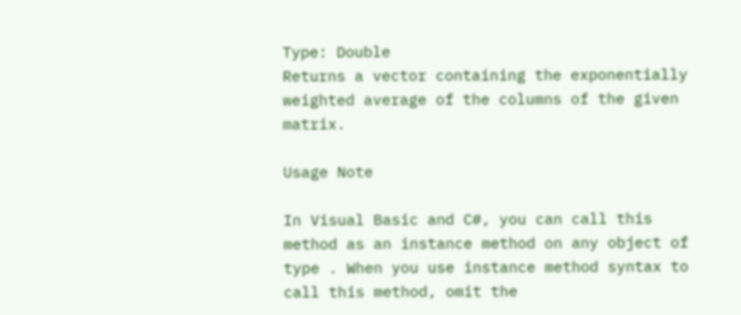Type: Double
Returns a vector containing the exponentially weighted average of the columns of the given matrix.

Usage Note

In Visual Basic and C#, you can call this method as an instance method on any object of type . When you use instance method syntax to call this method, omit the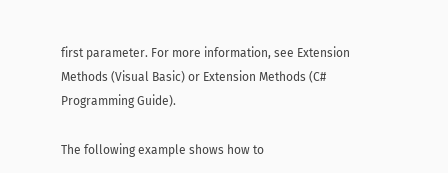first parameter. For more information, see Extension Methods (Visual Basic) or Extension Methods (C# Programming Guide).

The following example shows how to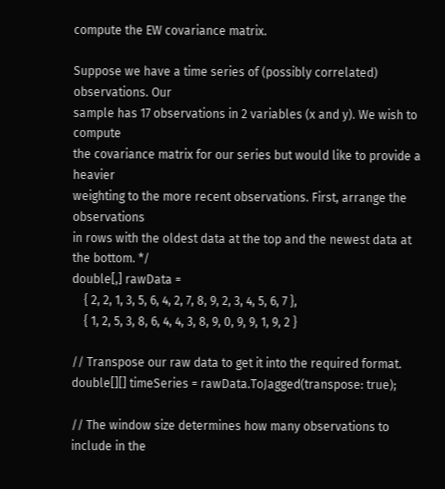compute the EW covariance matrix.

Suppose we have a time series of (possibly correlated) observations. Our
sample has 17 observations in 2 variables (x and y). We wish to compute
the covariance matrix for our series but would like to provide a heavier
weighting to the more recent observations. First, arrange the observations
in rows with the oldest data at the top and the newest data at the bottom. */
double[,] rawData =
    { 2, 2, 1, 3, 5, 6, 4, 2, 7, 8, 9, 2, 3, 4, 5, 6, 7 },
    { 1, 2, 5, 3, 8, 6, 4, 4, 3, 8, 9, 0, 9, 9, 1, 9, 2 }

// Transpose our raw data to get it into the required format.
double[][] timeSeries = rawData.ToJagged(transpose: true);

// The window size determines how many observations to include in the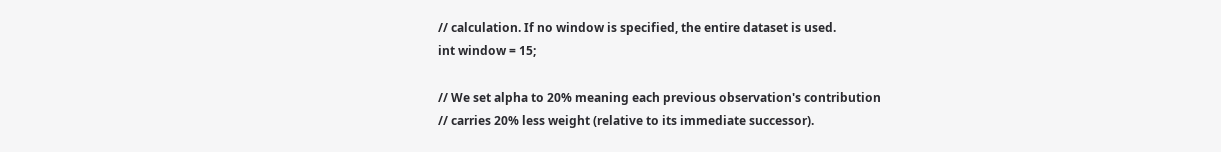// calculation. If no window is specified, the entire dataset is used.
int window = 15;

// We set alpha to 20% meaning each previous observation's contribution
// carries 20% less weight (relative to its immediate successor).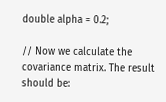double alpha = 0.2;

// Now we calculate the covariance matrix. The result should be: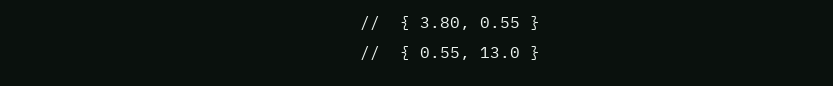//  { 3.80, 0.55 }
//  { 0.55, 13.0 }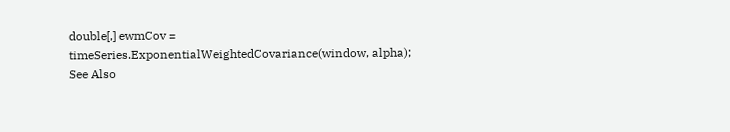double[,] ewmCov = timeSeries.ExponentialWeightedCovariance(window, alpha);
See Also